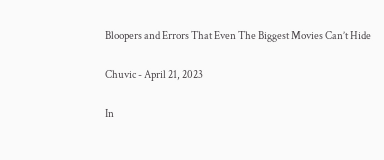Bloopers and Errors That Even The Biggest Movies Can’t Hide

Chuvic - April 21, 2023

In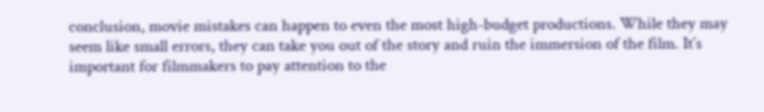conclusion, movie mistakes can happen to even the most high-budget productions. While they may seem like small errors, they can take you out of the story and ruin the immersion of the film. It’s important for filmmakers to pay attention to the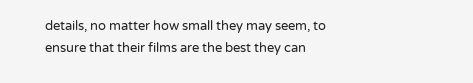details, no matter how small they may seem, to ensure that their films are the best they can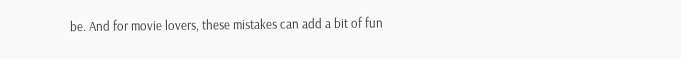be. And for movie lovers, these mistakes can add a bit of fun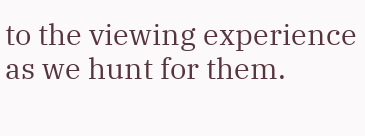to the viewing experience as we hunt for them.